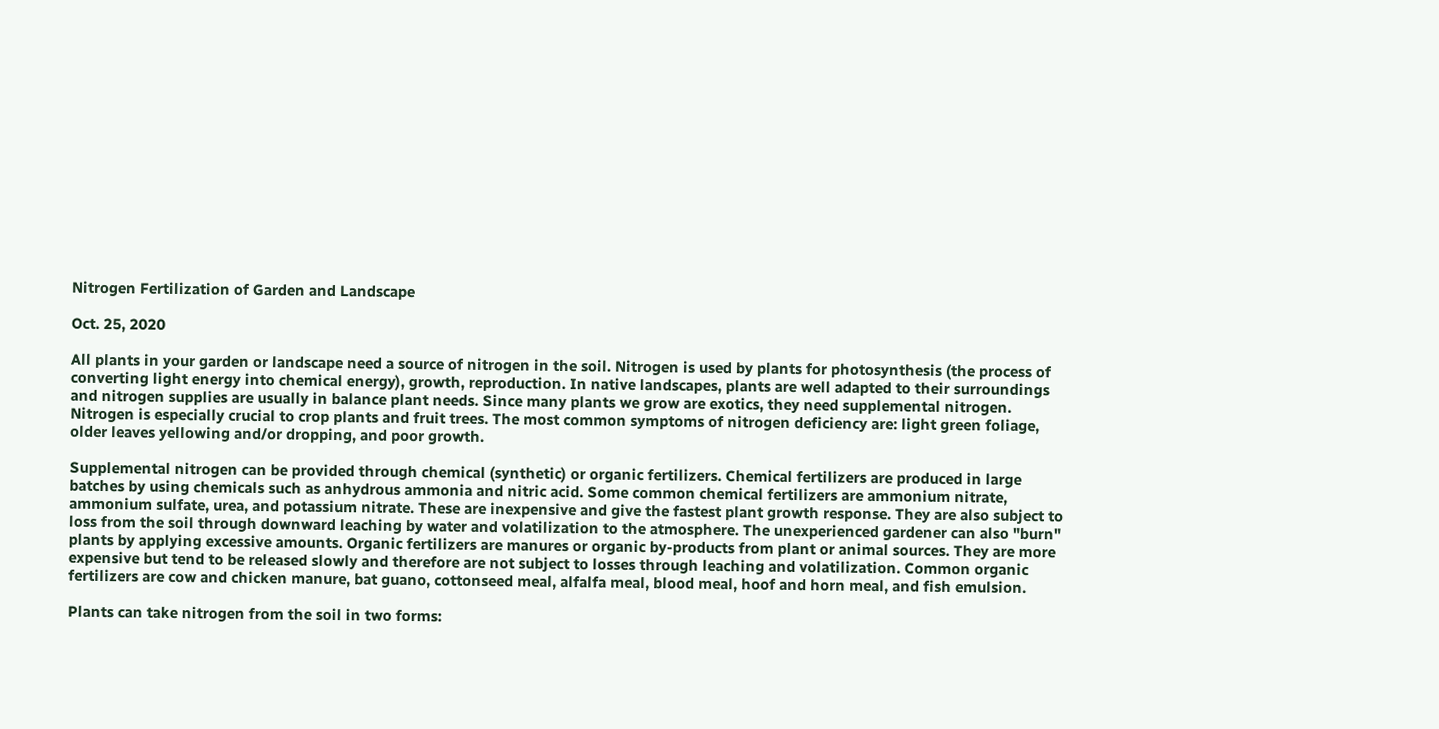Nitrogen Fertilization of Garden and Landscape

Oct. 25, 2020

All plants in your garden or landscape need a source of nitrogen in the soil. Nitrogen is used by plants for photosynthesis (the process of converting light energy into chemical energy), growth, reproduction. In native landscapes, plants are well adapted to their surroundings and nitrogen supplies are usually in balance plant needs. Since many plants we grow are exotics, they need supplemental nitrogen. Nitrogen is especially crucial to crop plants and fruit trees. The most common symptoms of nitrogen deficiency are: light green foliage, older leaves yellowing and/or dropping, and poor growth.

Supplemental nitrogen can be provided through chemical (synthetic) or organic fertilizers. Chemical fertilizers are produced in large batches by using chemicals such as anhydrous ammonia and nitric acid. Some common chemical fertilizers are ammonium nitrate, ammonium sulfate, urea, and potassium nitrate. These are inexpensive and give the fastest plant growth response. They are also subject to loss from the soil through downward leaching by water and volatilization to the atmosphere. The unexperienced gardener can also "burn" plants by applying excessive amounts. Organic fertilizers are manures or organic by-products from plant or animal sources. They are more expensive but tend to be released slowly and therefore are not subject to losses through leaching and volatilization. Common organic fertilizers are cow and chicken manure, bat guano, cottonseed meal, alfalfa meal, blood meal, hoof and horn meal, and fish emulsion.

Plants can take nitrogen from the soil in two forms: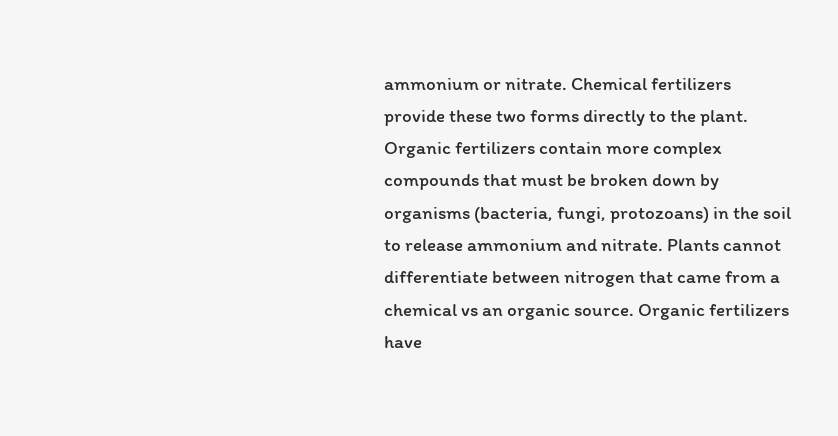ammonium or nitrate. Chemical fertilizers provide these two forms directly to the plant. Organic fertilizers contain more complex compounds that must be broken down by organisms (bacteria, fungi, protozoans) in the soil to release ammonium and nitrate. Plants cannot differentiate between nitrogen that came from a chemical vs an organic source. Organic fertilizers have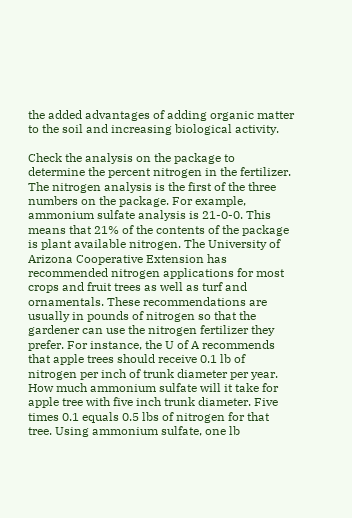the added advantages of adding organic matter to the soil and increasing biological activity.

Check the analysis on the package to determine the percent nitrogen in the fertilizer. The nitrogen analysis is the first of the three numbers on the package. For example, ammonium sulfate analysis is 21-0-0. This means that 21% of the contents of the package is plant available nitrogen. The University of Arizona Cooperative Extension has recommended nitrogen applications for most crops and fruit trees as well as turf and ornamentals. These recommendations are usually in pounds of nitrogen so that the gardener can use the nitrogen fertilizer they prefer. For instance, the U of A recommends that apple trees should receive 0.1 lb of nitrogen per inch of trunk diameter per year. How much ammonium sulfate will it take for apple tree with five inch trunk diameter. Five times 0.1 equals 0.5 lbs of nitrogen for that tree. Using ammonium sulfate, one lb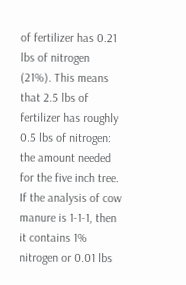of fertilizer has 0.21 lbs of nitrogen (21%). This means that 2.5 lbs of fertilizer has roughly 0.5 lbs of nitrogen: the amount needed for the five inch tree. If the analysis of cow manure is 1-1-1, then it contains 1% nitrogen or 0.01 lbs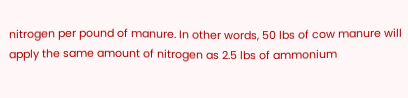nitrogen per pound of manure. In other words, 50 lbs of cow manure will apply the same amount of nitrogen as 2.5 lbs of ammonium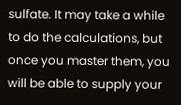sulfate. It may take a while to do the calculations, but once you master them, you will be able to supply your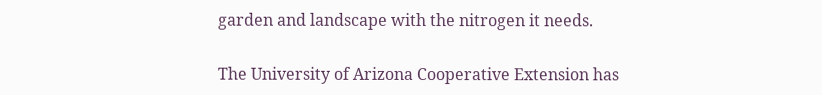garden and landscape with the nitrogen it needs.

The University of Arizona Cooperative Extension has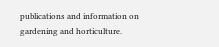publications and information on gardening and horticulture.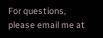For questions, please email me at